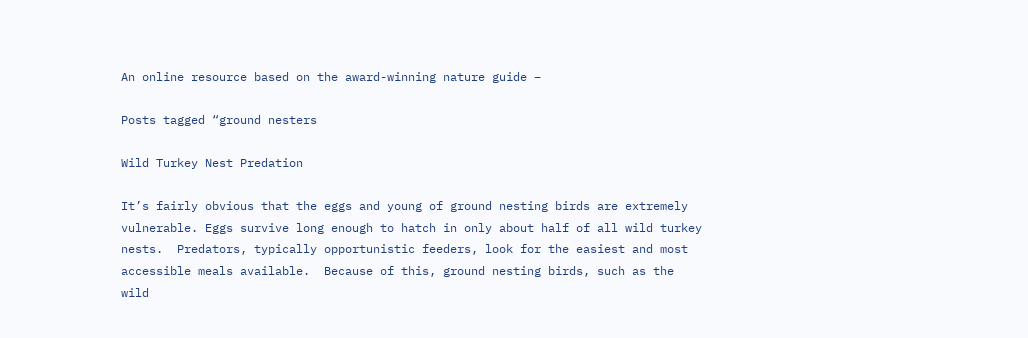An online resource based on the award-winning nature guide –

Posts tagged “ground nesters

Wild Turkey Nest Predation

It’s fairly obvious that the eggs and young of ground nesting birds are extremely vulnerable. Eggs survive long enough to hatch in only about half of all wild turkey nests.  Predators, typically opportunistic feeders, look for the easiest and most accessible meals available.  Because of this, ground nesting birds, such as the wild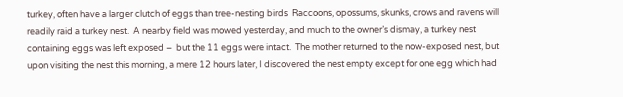turkey, often have a larger clutch of eggs than tree-nesting birds  Raccoons, opossums, skunks, crows and ravens will readily raid a turkey nest.  A nearby field was mowed yesterday, and much to the owner’s dismay, a turkey nest containing eggs was left exposed –  but the 11 eggs were intact.  The mother returned to the now-exposed nest, but upon visiting the nest this morning, a mere 12 hours later, I discovered the nest empty except for one egg which had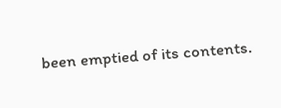been emptied of its contents.